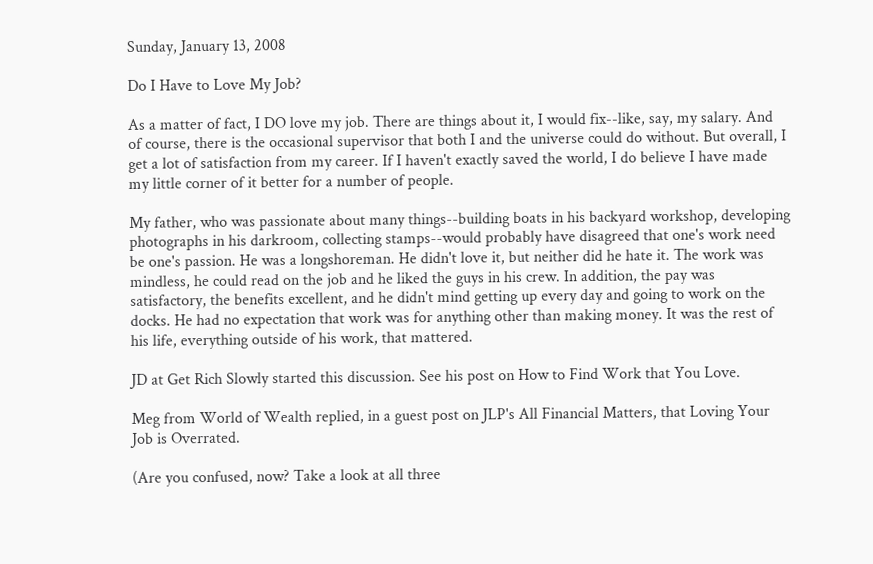Sunday, January 13, 2008

Do I Have to Love My Job?

As a matter of fact, I DO love my job. There are things about it, I would fix--like, say, my salary. And of course, there is the occasional supervisor that both I and the universe could do without. But overall, I get a lot of satisfaction from my career. If I haven't exactly saved the world, I do believe I have made my little corner of it better for a number of people.

My father, who was passionate about many things--building boats in his backyard workshop, developing photographs in his darkroom, collecting stamps--would probably have disagreed that one's work need be one's passion. He was a longshoreman. He didn't love it, but neither did he hate it. The work was mindless, he could read on the job and he liked the guys in his crew. In addition, the pay was satisfactory, the benefits excellent, and he didn't mind getting up every day and going to work on the docks. He had no expectation that work was for anything other than making money. It was the rest of his life, everything outside of his work, that mattered.

JD at Get Rich Slowly started this discussion. See his post on How to Find Work that You Love.

Meg from World of Wealth replied, in a guest post on JLP's All Financial Matters, that Loving Your Job is Overrated.

(Are you confused, now? Take a look at all three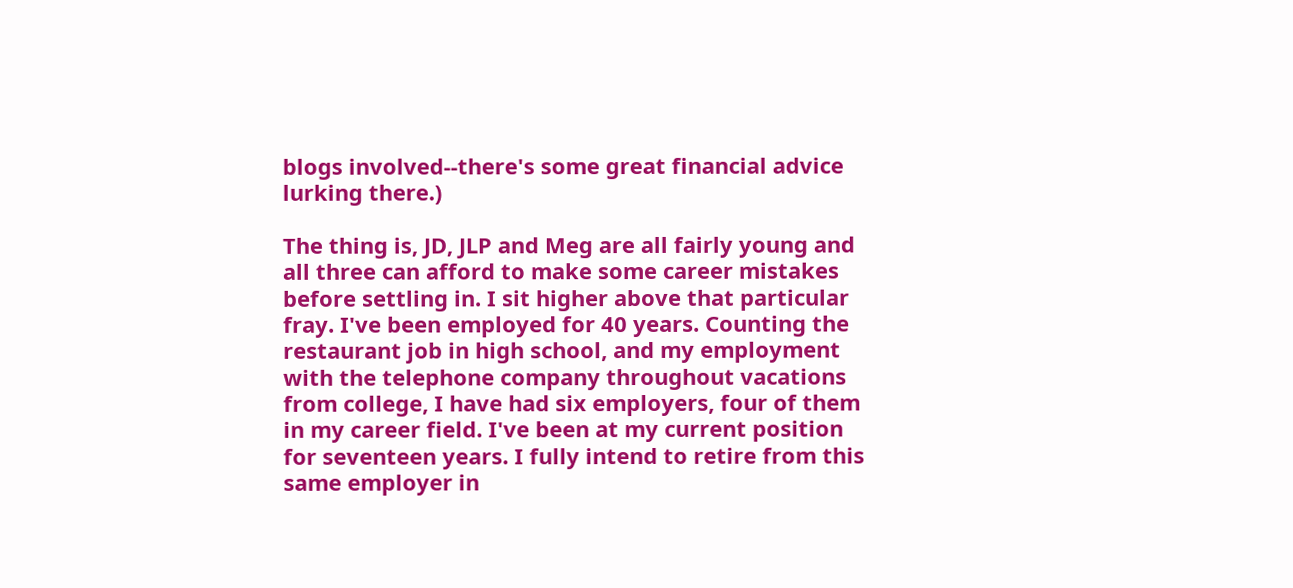blogs involved--there's some great financial advice lurking there.)

The thing is, JD, JLP and Meg are all fairly young and all three can afford to make some career mistakes before settling in. I sit higher above that particular fray. I've been employed for 40 years. Counting the restaurant job in high school, and my employment with the telephone company throughout vacations from college, I have had six employers, four of them in my career field. I've been at my current position for seventeen years. I fully intend to retire from this same employer in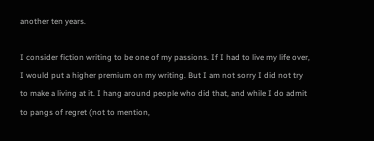another ten years.

I consider fiction writing to be one of my passions. If I had to live my life over, I would put a higher premium on my writing. But I am not sorry I did not try to make a living at it. I hang around people who did that, and while I do admit to pangs of regret (not to mention,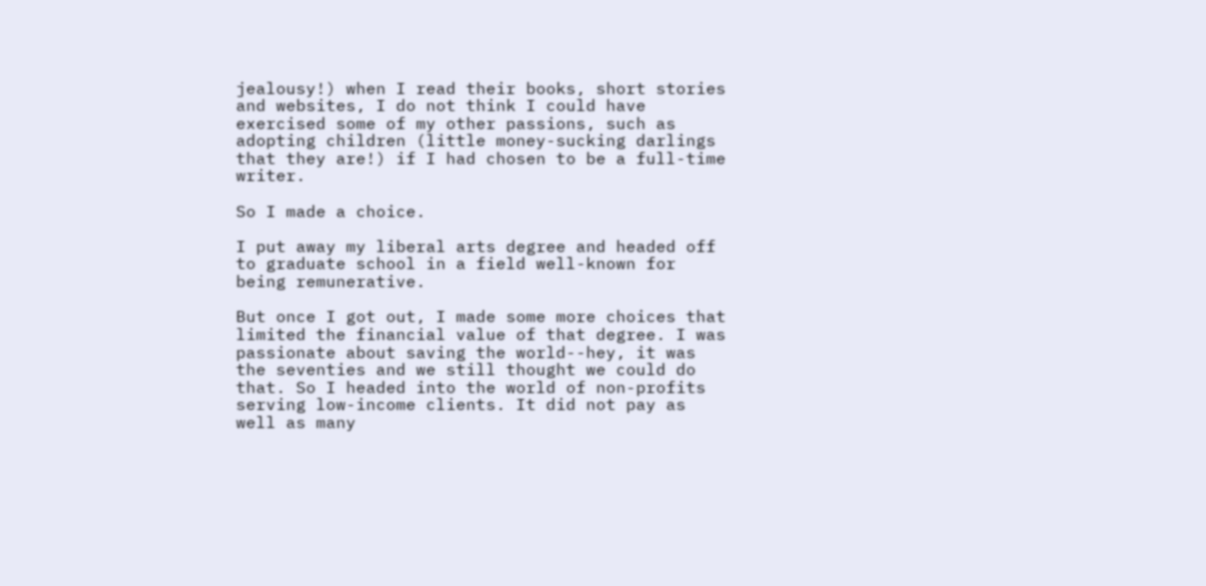jealousy!) when I read their books, short stories and websites, I do not think I could have exercised some of my other passions, such as adopting children (little money-sucking darlings that they are!) if I had chosen to be a full-time writer.

So I made a choice.

I put away my liberal arts degree and headed off to graduate school in a field well-known for being remunerative.

But once I got out, I made some more choices that limited the financial value of that degree. I was passionate about saving the world--hey, it was the seventies and we still thought we could do that. So I headed into the world of non-profits serving low-income clients. It did not pay as well as many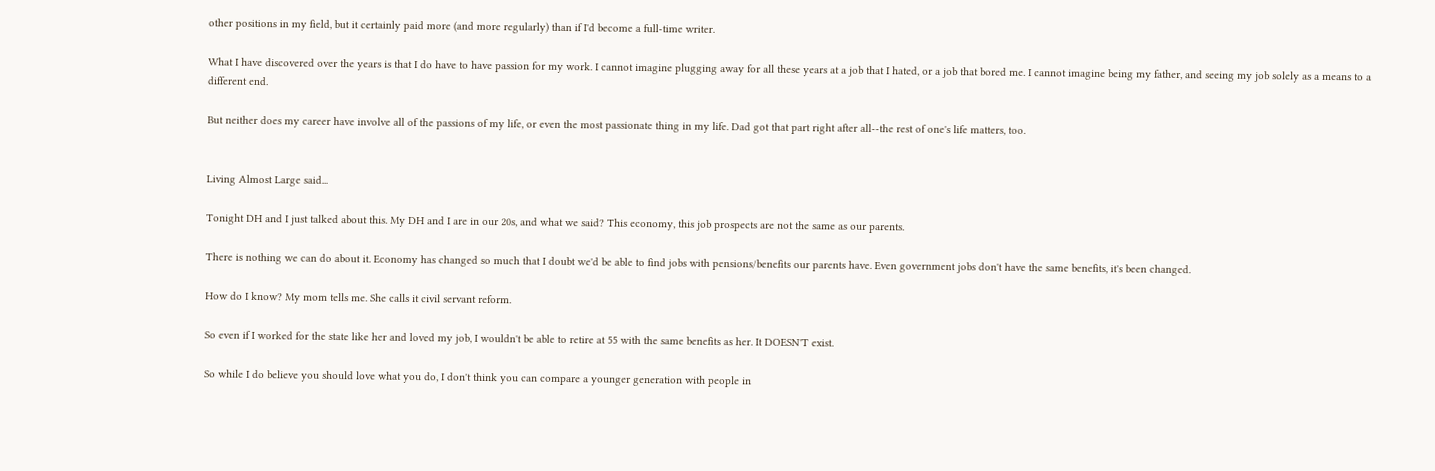other positions in my field, but it certainly paid more (and more regularly) than if I'd become a full-time writer.

What I have discovered over the years is that I do have to have passion for my work. I cannot imagine plugging away for all these years at a job that I hated, or a job that bored me. I cannot imagine being my father, and seeing my job solely as a means to a different end.

But neither does my career have involve all of the passions of my life, or even the most passionate thing in my life. Dad got that part right after all--the rest of one's life matters, too.


Living Almost Large said...

Tonight DH and I just talked about this. My DH and I are in our 20s, and what we said? This economy, this job prospects are not the same as our parents.

There is nothing we can do about it. Economy has changed so much that I doubt we'd be able to find jobs with pensions/benefits our parents have. Even government jobs don't have the same benefits, it's been changed.

How do I know? My mom tells me. She calls it civil servant reform.

So even if I worked for the state like her and loved my job, I wouldn't be able to retire at 55 with the same benefits as her. It DOESN'T exist.

So while I do believe you should love what you do, I don't think you can compare a younger generation with people in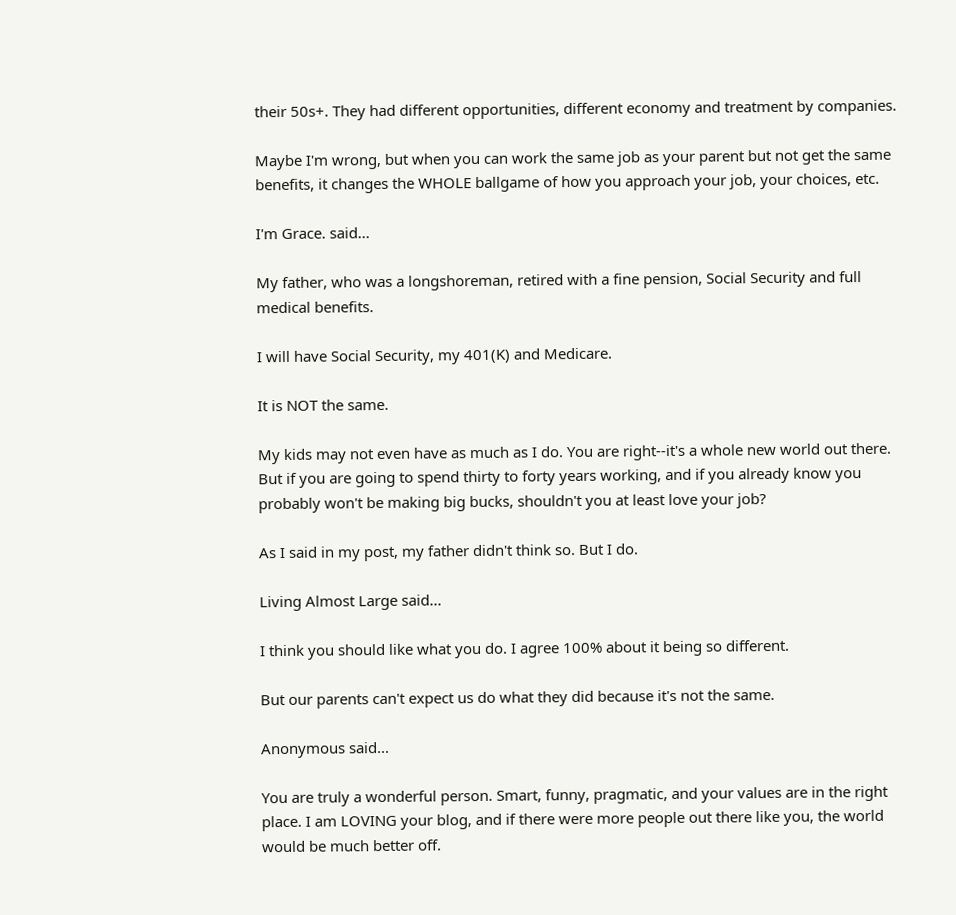their 50s+. They had different opportunities, different economy and treatment by companies.

Maybe I'm wrong, but when you can work the same job as your parent but not get the same benefits, it changes the WHOLE ballgame of how you approach your job, your choices, etc.

I'm Grace. said...

My father, who was a longshoreman, retired with a fine pension, Social Security and full medical benefits.

I will have Social Security, my 401(K) and Medicare.

It is NOT the same.

My kids may not even have as much as I do. You are right--it's a whole new world out there. But if you are going to spend thirty to forty years working, and if you already know you probably won't be making big bucks, shouldn't you at least love your job?

As I said in my post, my father didn't think so. But I do.

Living Almost Large said...

I think you should like what you do. I agree 100% about it being so different.

But our parents can't expect us do what they did because it's not the same.

Anonymous said...

You are truly a wonderful person. Smart, funny, pragmatic, and your values are in the right place. I am LOVING your blog, and if there were more people out there like you, the world would be much better off.